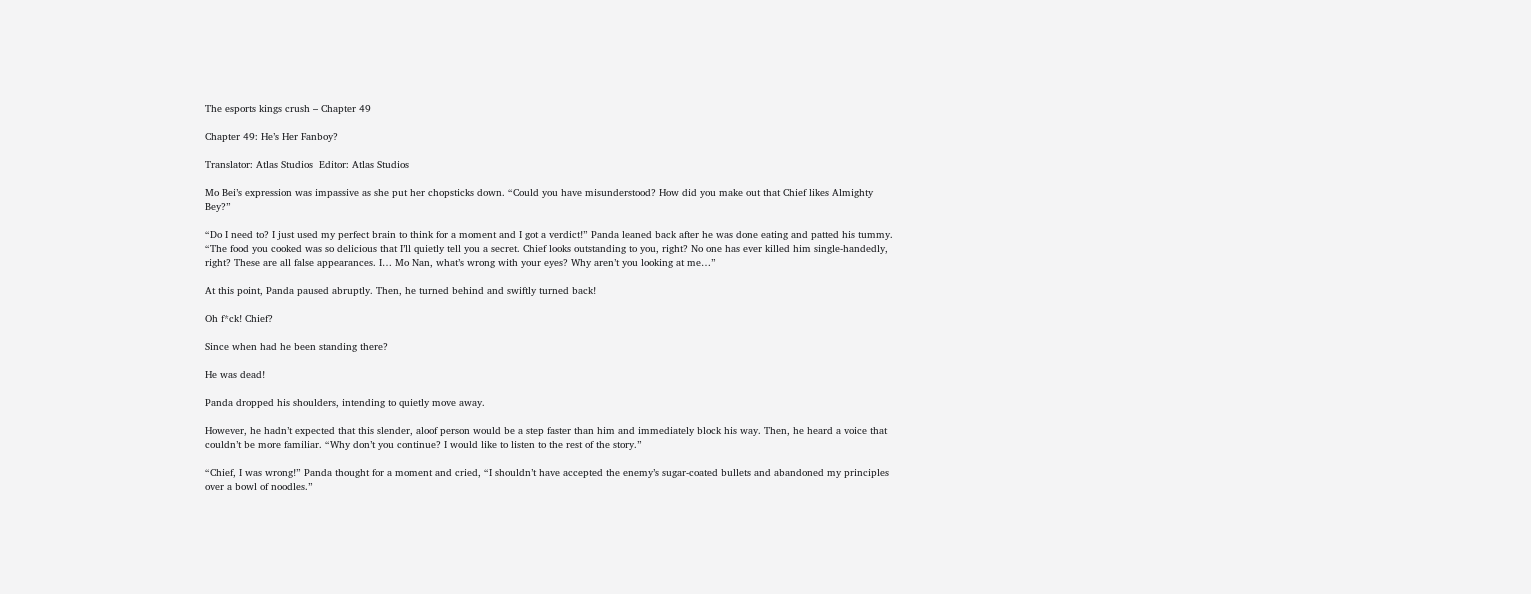The esports kings crush – Chapter 49

Chapter 49: He’s Her Fanboy?

Translator: Atlas Studios  Editor: Atlas Studios

Mo Bei’s expression was impassive as she put her chopsticks down. “Could you have misunderstood? How did you make out that Chief likes Almighty Bey?”

“Do I need to? I just used my perfect brain to think for a moment and I got a verdict!” Panda leaned back after he was done eating and patted his tummy. “The food you cooked was so delicious that I’ll quietly tell you a secret. Chief looks outstanding to you, right? No one has ever killed him single-handedly, right? These are all false appearances. I… Mo Nan, what’s wrong with your eyes? Why aren’t you looking at me…”

At this point, Panda paused abruptly. Then, he turned behind and swiftly turned back!

Oh f*ck! Chief?

Since when had he been standing there?

He was dead!

Panda dropped his shoulders, intending to quietly move away.

However, he hadn’t expected that this slender, aloof person would be a step faster than him and immediately block his way. Then, he heard a voice that couldn’t be more familiar. “Why don’t you continue? I would like to listen to the rest of the story.”

“Chief, I was wrong!” Panda thought for a moment and cried, “I shouldn’t have accepted the enemy’s sugar-coated bullets and abandoned my principles over a bowl of noodles.”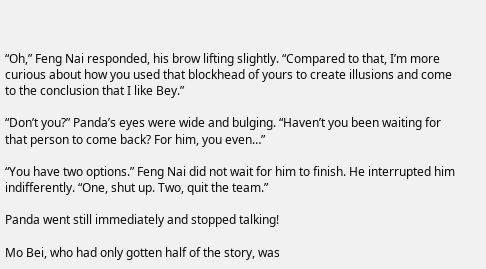“Oh,” Feng Nai responded, his brow lifting slightly. “Compared to that, I’m more curious about how you used that blockhead of yours to create illusions and come to the conclusion that I like Bey.”

“Don’t you?” Panda’s eyes were wide and bulging. “Haven’t you been waiting for that person to come back? For him, you even…”

“You have two options.” Feng Nai did not wait for him to finish. He interrupted him indifferently. “One, shut up. Two, quit the team.”

Panda went still immediately and stopped talking!

Mo Bei, who had only gotten half of the story, was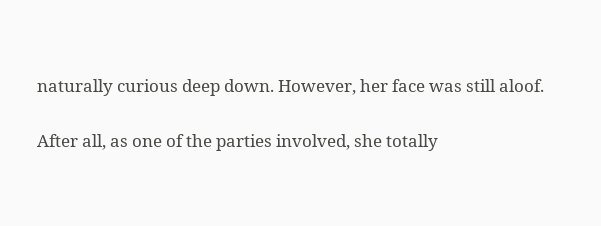naturally curious deep down. However, her face was still aloof.

After all, as one of the parties involved, she totally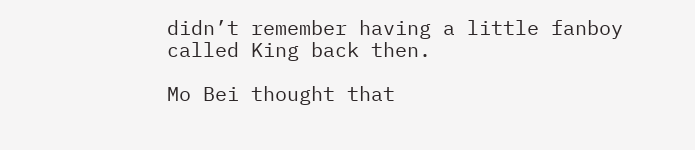didn’t remember having a little fanboy called King back then.

Mo Bei thought that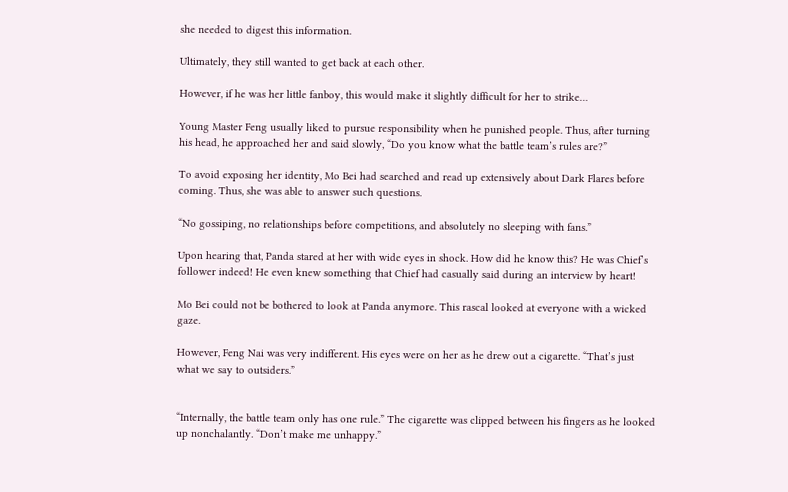she needed to digest this information.

Ultimately, they still wanted to get back at each other.

However, if he was her little fanboy, this would make it slightly difficult for her to strike…

Young Master Feng usually liked to pursue responsibility when he punished people. Thus, after turning his head, he approached her and said slowly, “Do you know what the battle team’s rules are?”

To avoid exposing her identity, Mo Bei had searched and read up extensively about Dark Flares before coming. Thus, she was able to answer such questions.

“No gossiping, no relationships before competitions, and absolutely no sleeping with fans.”

Upon hearing that, Panda stared at her with wide eyes in shock. How did he know this? He was Chief’s follower indeed! He even knew something that Chief had casually said during an interview by heart!

Mo Bei could not be bothered to look at Panda anymore. This rascal looked at everyone with a wicked gaze.

However, Feng Nai was very indifferent. His eyes were on her as he drew out a cigarette. “That’s just what we say to outsiders.”


“Internally, the battle team only has one rule.” The cigarette was clipped between his fingers as he looked up nonchalantly. “Don’t make me unhappy.”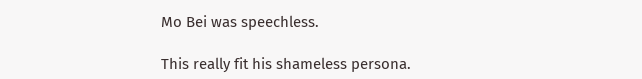Mo Bei was speechless.

This really fit his shameless persona.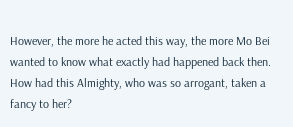However, the more he acted this way, the more Mo Bei wanted to know what exactly had happened back then. How had this Almighty, who was so arrogant, taken a fancy to her?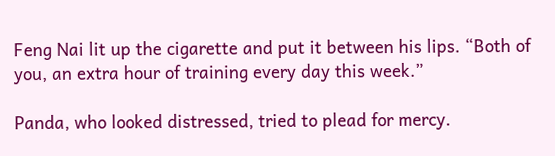Feng Nai lit up the cigarette and put it between his lips. “Both of you, an extra hour of training every day this week.”

Panda, who looked distressed, tried to plead for mercy.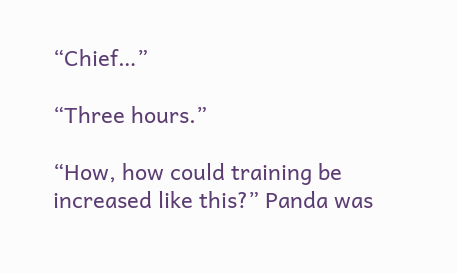“Chief…”

“Three hours.”

“How, how could training be increased like this?” Panda was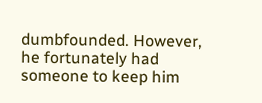dumbfounded. However, he fortunately had someone to keep him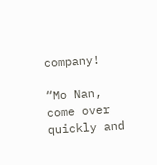company!

“Mo Nan, come over quickly and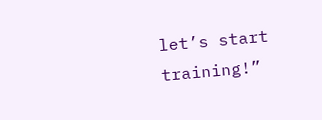let’s start training!”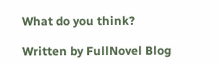What do you think?

Written by FullNovel Blog